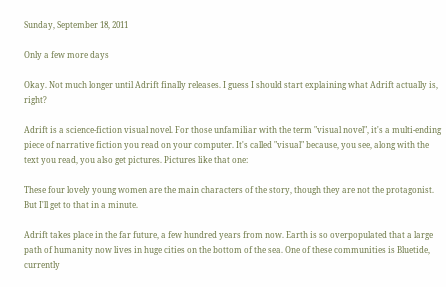Sunday, September 18, 2011

Only a few more days

Okay. Not much longer until Adrift finally releases. I guess I should start explaining what Adrift actually is, right?

Adrift is a science-fiction visual novel. For those unfamiliar with the term "visual novel", it's a multi-ending piece of narrative fiction you read on your computer. It's called "visual" because, you see, along with the text you read, you also get pictures. Pictures like that one:

These four lovely young women are the main characters of the story, though they are not the protagonist. But I'll get to that in a minute.

Adrift takes place in the far future, a few hundred years from now. Earth is so overpopulated that a large path of humanity now lives in huge cities on the bottom of the sea. One of these communities is Bluetide, currently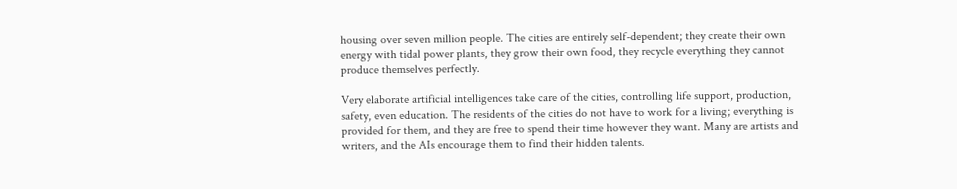housing over seven million people. The cities are entirely self-dependent; they create their own energy with tidal power plants, they grow their own food, they recycle everything they cannot produce themselves perfectly.

Very elaborate artificial intelligences take care of the cities, controlling life support, production, safety, even education. The residents of the cities do not have to work for a living; everything is provided for them, and they are free to spend their time however they want. Many are artists and writers, and the AIs encourage them to find their hidden talents.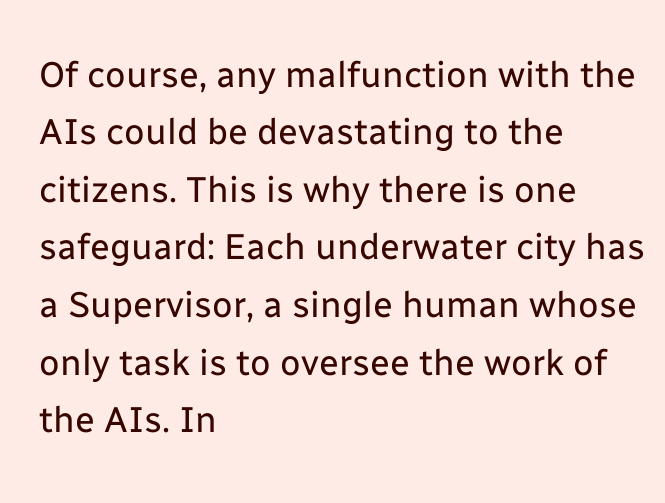Of course, any malfunction with the AIs could be devastating to the citizens. This is why there is one safeguard: Each underwater city has a Supervisor, a single human whose only task is to oversee the work of the AIs. In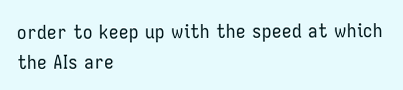order to keep up with the speed at which the AIs are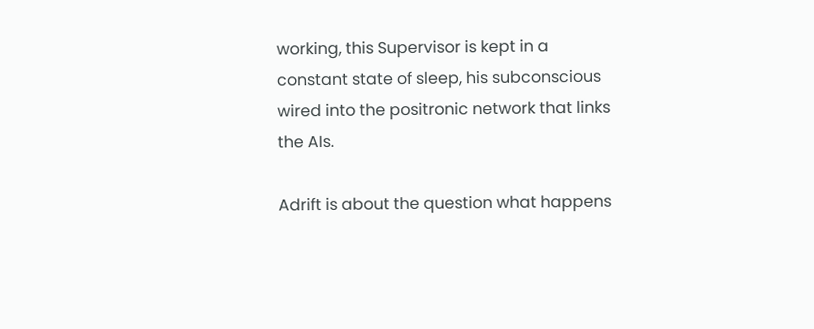working, this Supervisor is kept in a constant state of sleep, his subconscious wired into the positronic network that links the AIs.

Adrift is about the question what happens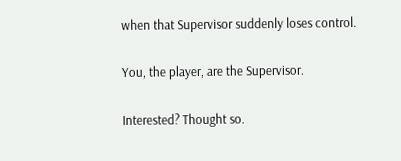when that Supervisor suddenly loses control.

You, the player, are the Supervisor.

Interested? Thought so.